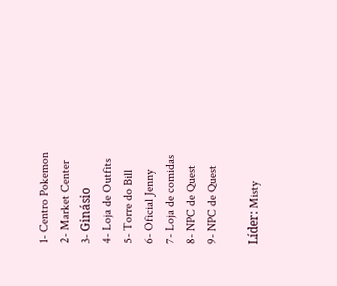1- Centro Pokemon
2- Market Center
3- Ginásio
4- Loja de Outfits
5- Torre do Bill
6- Oficial Jenny
7- Loja de comidas
8- NPC de Quest
9- NPC de Quest

Líder: Misty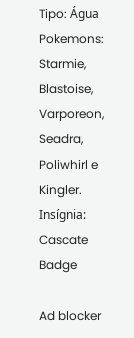Tipo: Água
Pokemons: Starmie, Blastoise, Varporeon, Seadra, Poliwhirl e Kingler.
Insígnia: Cascate Badge

Ad blocker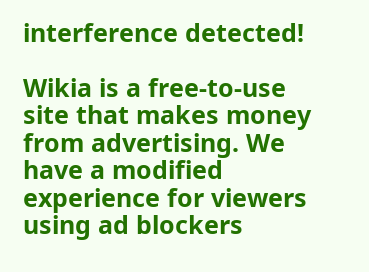interference detected!

Wikia is a free-to-use site that makes money from advertising. We have a modified experience for viewers using ad blockers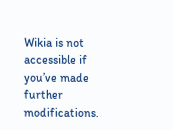Wikia is not accessible if you’ve made further modifications.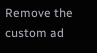Remove the custom ad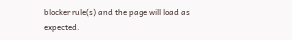blocker rule(s) and the page will load as expected.